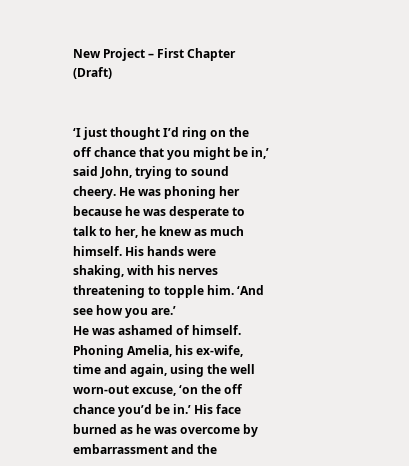New Project – First Chapter (Draft)


‘I just thought I’d ring on the off chance that you might be in,’ said John, trying to sound cheery. He was phoning her because he was desperate to talk to her, he knew as much himself. His hands were shaking, with his nerves threatening to topple him. ‘And see how you are.’
He was ashamed of himself. Phoning Amelia, his ex-wife, time and again, using the well worn-out excuse, ‘on the off chance you’d be in.’ His face burned as he was overcome by embarrassment and the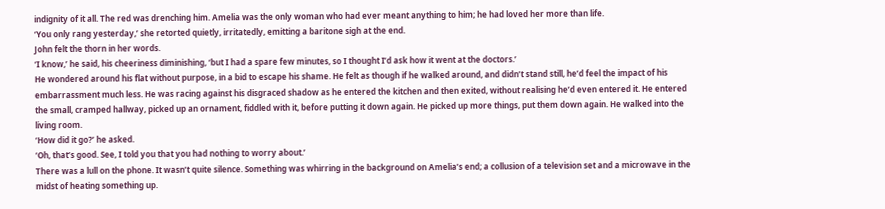indignity of it all. The red was drenching him. Amelia was the only woman who had ever meant anything to him; he had loved her more than life.
‘You only rang yesterday,’ she retorted quietly, irritatedly, emitting a baritone sigh at the end.
John felt the thorn in her words.
‘I know,’ he said, his cheeriness diminishing, ‘but I had a spare few minutes, so I thought I’d ask how it went at the doctors.’
He wondered around his flat without purpose, in a bid to escape his shame. He felt as though if he walked around, and didn’t stand still, he’d feel the impact of his embarrassment much less. He was racing against his disgraced shadow as he entered the kitchen and then exited, without realising he’d even entered it. He entered the small, cramped hallway, picked up an ornament, fiddled with it, before putting it down again. He picked up more things, put them down again. He walked into the living room.
‘How did it go?’ he asked.
‘Oh, that’s good. See, I told you that you had nothing to worry about.’
There was a lull on the phone. It wasn’t quite silence. Something was whirring in the background on Amelia’s end; a collusion of a television set and a microwave in the midst of heating something up.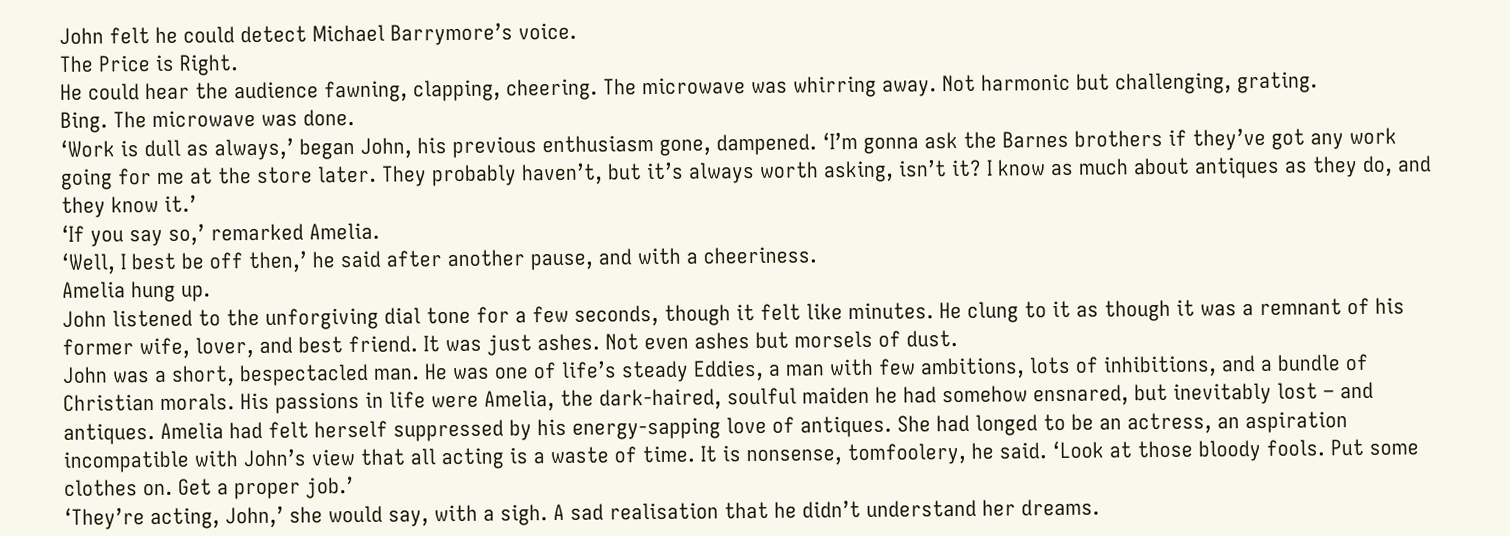John felt he could detect Michael Barrymore’s voice.
The Price is Right.
He could hear the audience fawning, clapping, cheering. The microwave was whirring away. Not harmonic but challenging, grating.
Bing. The microwave was done.
‘Work is dull as always,’ began John, his previous enthusiasm gone, dampened. ‘I’m gonna ask the Barnes brothers if they’ve got any work going for me at the store later. They probably haven’t, but it’s always worth asking, isn’t it? I know as much about antiques as they do, and they know it.’
‘If you say so,’ remarked Amelia.
‘Well, I best be off then,’ he said after another pause, and with a cheeriness.
Amelia hung up.
John listened to the unforgiving dial tone for a few seconds, though it felt like minutes. He clung to it as though it was a remnant of his former wife, lover, and best friend. It was just ashes. Not even ashes but morsels of dust.
John was a short, bespectacled man. He was one of life’s steady Eddies, a man with few ambitions, lots of inhibitions, and a bundle of Christian morals. His passions in life were Amelia, the dark-haired, soulful maiden he had somehow ensnared, but inevitably lost – and antiques. Amelia had felt herself suppressed by his energy-sapping love of antiques. She had longed to be an actress, an aspiration incompatible with John’s view that all acting is a waste of time. It is nonsense, tomfoolery, he said. ‘Look at those bloody fools. Put some clothes on. Get a proper job.’
‘They’re acting, John,’ she would say, with a sigh. A sad realisation that he didn’t understand her dreams.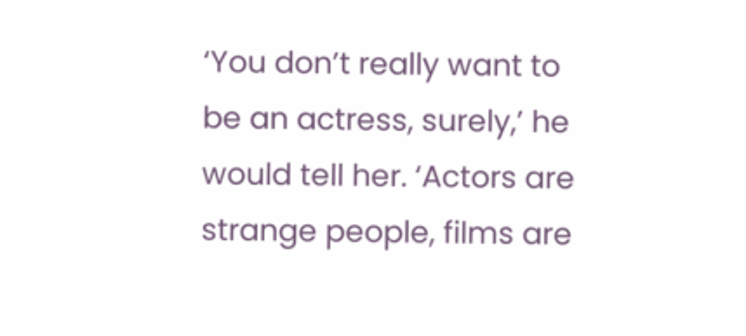‘You don’t really want to be an actress, surely,’ he would tell her. ‘Actors are strange people, films are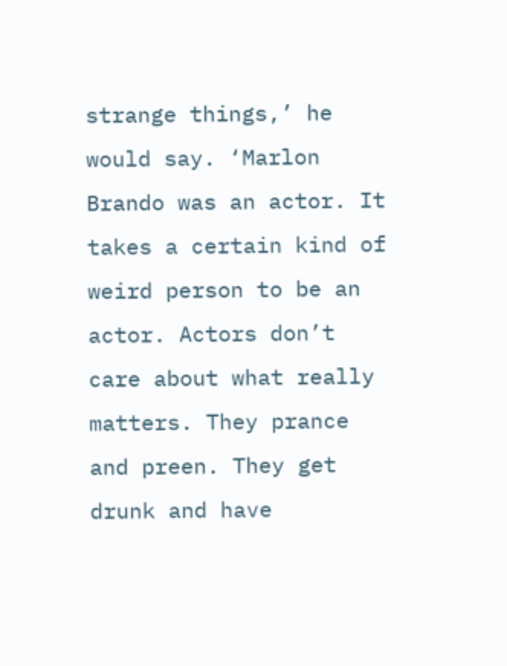strange things,’ he would say. ‘Marlon Brando was an actor. It takes a certain kind of weird person to be an actor. Actors don’t care about what really matters. They prance and preen. They get drunk and have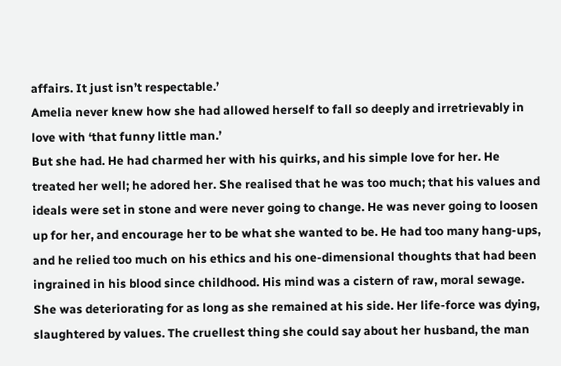affairs. It just isn’t respectable.’
Amelia never knew how she had allowed herself to fall so deeply and irretrievably in love with ‘that funny little man.’
But she had. He had charmed her with his quirks, and his simple love for her. He treated her well; he adored her. She realised that he was too much; that his values and ideals were set in stone and were never going to change. He was never going to loosen up for her, and encourage her to be what she wanted to be. He had too many hang-ups, and he relied too much on his ethics and his one-dimensional thoughts that had been ingrained in his blood since childhood. His mind was a cistern of raw, moral sewage. She was deteriorating for as long as she remained at his side. Her life-force was dying, slaughtered by values. The cruellest thing she could say about her husband, the man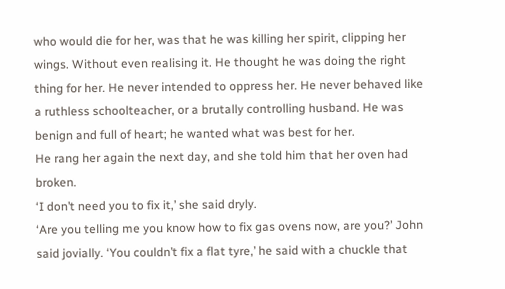who would die for her, was that he was killing her spirit, clipping her wings. Without even realising it. He thought he was doing the right thing for her. He never intended to oppress her. He never behaved like a ruthless schoolteacher, or a brutally controlling husband. He was benign and full of heart; he wanted what was best for her.
He rang her again the next day, and she told him that her oven had broken.
‘I don’t need you to fix it,’ she said dryly.
‘Are you telling me you know how to fix gas ovens now, are you?’ John said jovially. ‘You couldn’t fix a flat tyre,’ he said with a chuckle that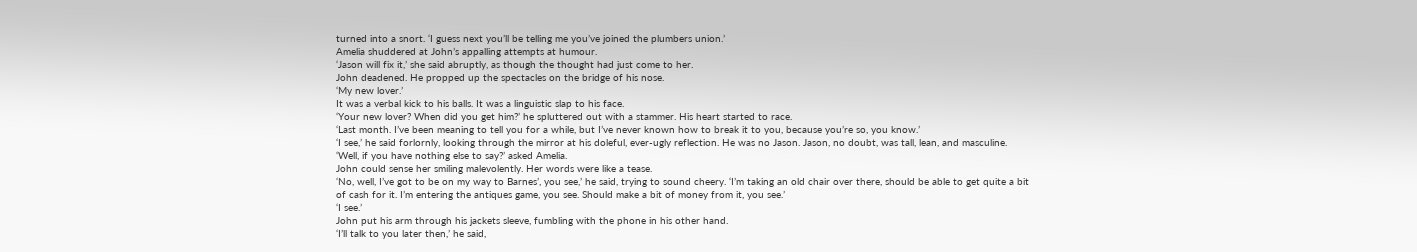turned into a snort. ‘I guess next you’ll be telling me you’ve joined the plumbers union.’
Amelia shuddered at John’s appalling attempts at humour.
‘Jason will fix it,’ she said abruptly, as though the thought had just come to her.
John deadened. He propped up the spectacles on the bridge of his nose.
‘My new lover.’
It was a verbal kick to his balls. It was a linguistic slap to his face.
‘Your new lover? When did you get him?’ he spluttered out with a stammer. His heart started to race.
‘Last month. I’ve been meaning to tell you for a while, but I’ve never known how to break it to you, because you’re so, you know.’
‘I see,’ he said forlornly, looking through the mirror at his doleful, ever-ugly reflection. He was no Jason. Jason, no doubt, was tall, lean, and masculine.
‘Well, if you have nothing else to say?’ asked Amelia.
John could sense her smiling malevolently. Her words were like a tease.
‘No, well, I’ve got to be on my way to Barnes’, you see,’ he said, trying to sound cheery. ‘I’m taking an old chair over there, should be able to get quite a bit of cash for it. I’m entering the antiques game, you see. Should make a bit of money from it, you see.’
‘I see.’
John put his arm through his jackets sleeve, fumbling with the phone in his other hand.
‘I’ll talk to you later then,’ he said,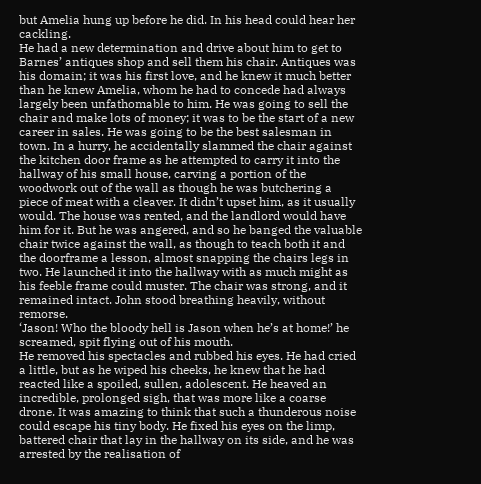but Amelia hung up before he did. In his head could hear her cackling.
He had a new determination and drive about him to get to Barnes’ antiques shop and sell them his chair. Antiques was his domain; it was his first love, and he knew it much better than he knew Amelia, whom he had to concede had always largely been unfathomable to him. He was going to sell the chair and make lots of money; it was to be the start of a new career in sales. He was going to be the best salesman in town. In a hurry, he accidentally slammed the chair against the kitchen door frame as he attempted to carry it into the hallway of his small house, carving a portion of the woodwork out of the wall as though he was butchering a piece of meat with a cleaver. It didn’t upset him, as it usually would. The house was rented, and the landlord would have him for it. But he was angered, and so he banged the valuable chair twice against the wall, as though to teach both it and the doorframe a lesson, almost snapping the chairs legs in two. He launched it into the hallway with as much might as his feeble frame could muster. The chair was strong, and it remained intact. John stood breathing heavily, without remorse.
‘Jason! Who the bloody hell is Jason when he’s at home!’ he screamed, spit flying out of his mouth.
He removed his spectacles and rubbed his eyes. He had cried a little, but as he wiped his cheeks, he knew that he had reacted like a spoiled, sullen, adolescent. He heaved an incredible, prolonged sigh, that was more like a coarse drone. It was amazing to think that such a thunderous noise could escape his tiny body. He fixed his eyes on the limp, battered chair that lay in the hallway on its side, and he was arrested by the realisation of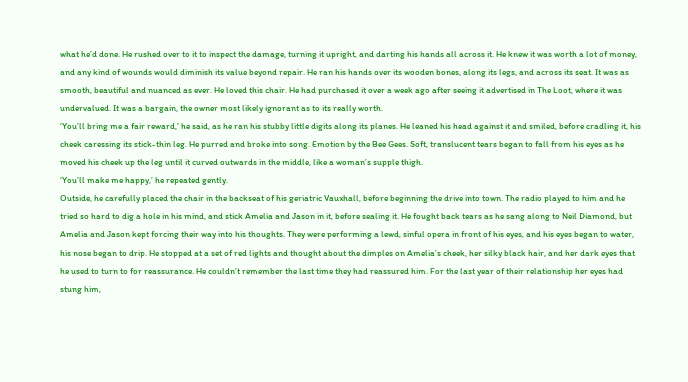what he’d done. He rushed over to it to inspect the damage, turning it upright, and darting his hands all across it. He knew it was worth a lot of money, and any kind of wounds would diminish its value beyond repair. He ran his hands over its wooden bones, along its legs, and across its seat. It was as smooth, beautiful and nuanced as ever. He loved this chair. He had purchased it over a week ago after seeing it advertised in The Loot, where it was undervalued. It was a bargain, the owner most likely ignorant as to its really worth.
‘You’ll bring me a fair reward,’ he said, as he ran his stubby little digits along its planes. He leaned his head against it and smiled, before cradling it, his cheek caressing its stick-thin leg. He purred and broke into song. Emotion by the Bee Gees. Soft, translucent tears began to fall from his eyes as he moved his cheek up the leg until it curved outwards in the middle, like a woman’s supple thigh.
‘You’ll make me happy,’ he repeated gently.
Outside, he carefully placed the chair in the backseat of his geriatric Vauxhall, before beginning the drive into town. The radio played to him and he tried so hard to dig a hole in his mind, and stick Amelia and Jason in it, before sealing it. He fought back tears as he sang along to Neil Diamond, but Amelia and Jason kept forcing their way into his thoughts. They were performing a lewd, sinful opera in front of his eyes, and his eyes began to water, his nose began to drip. He stopped at a set of red lights and thought about the dimples on Amelia’s cheek, her silky black hair, and her dark eyes that he used to turn to for reassurance. He couldn’t remember the last time they had reassured him. For the last year of their relationship her eyes had stung him,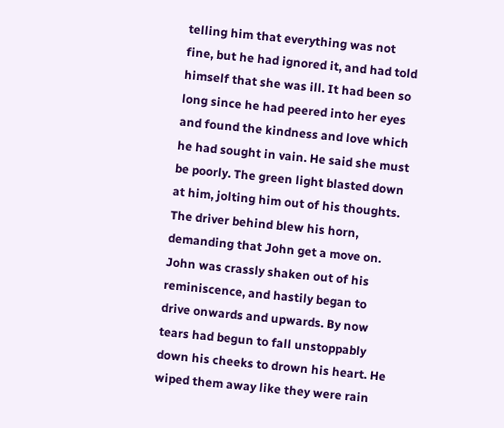telling him that everything was not fine, but he had ignored it, and had told himself that she was ill. It had been so long since he had peered into her eyes and found the kindness and love which he had sought in vain. He said she must be poorly. The green light blasted down at him, jolting him out of his thoughts. The driver behind blew his horn, demanding that John get a move on. John was crassly shaken out of his reminiscence, and hastily began to drive onwards and upwards. By now tears had begun to fall unstoppably down his cheeks to drown his heart. He wiped them away like they were rain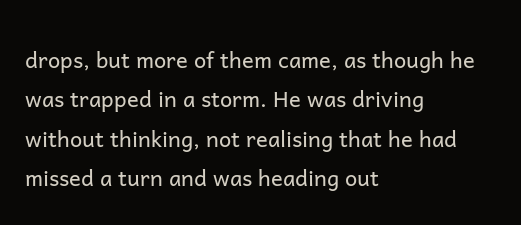drops, but more of them came, as though he was trapped in a storm. He was driving without thinking, not realising that he had missed a turn and was heading out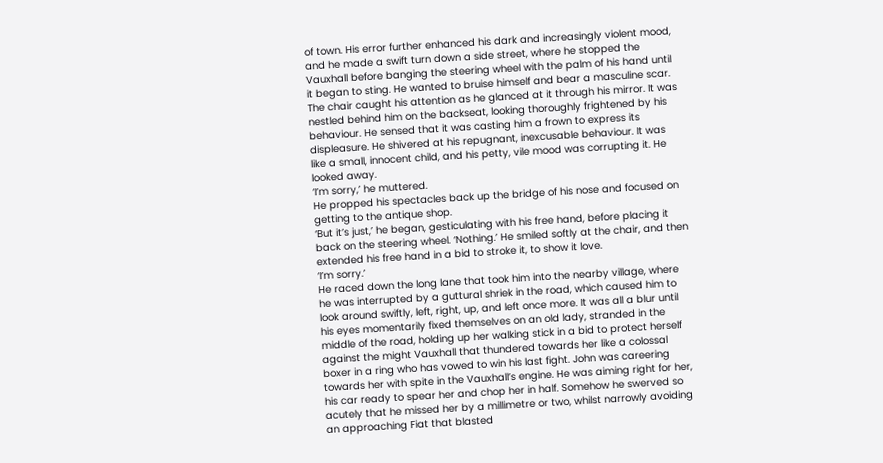of town. His error further enhanced his dark and increasingly violent mood, and he made a swift turn down a side street, where he stopped the Vauxhall before banging the steering wheel with the palm of his hand until it began to sting. He wanted to bruise himself and bear a masculine scar. The chair caught his attention as he glanced at it through his mirror. It was nestled behind him on the backseat, looking thoroughly frightened by his behaviour. He sensed that it was casting him a frown to express its displeasure. He shivered at his repugnant, inexcusable behaviour. It was like a small, innocent child, and his petty, vile mood was corrupting it. He looked away.
‘I’m sorry,’ he muttered.
He propped his spectacles back up the bridge of his nose and focused on getting to the antique shop.
‘But it’s just,’ he began, gesticulating with his free hand, before placing it back on the steering wheel. ‘Nothing.’ He smiled softly at the chair, and then extended his free hand in a bid to stroke it, to show it love.
‘I’m sorry.’
He raced down the long lane that took him into the nearby village, where he was interrupted by a guttural shriek in the road, which caused him to look around swiftly, left, right, up, and left once more. It was all a blur until his eyes momentarily fixed themselves on an old lady, stranded in the middle of the road, holding up her walking stick in a bid to protect herself against the might Vauxhall that thundered towards her like a colossal boxer in a ring who has vowed to win his last fight. John was careering towards her with spite in the Vauxhall’s engine. He was aiming right for her, his car ready to spear her and chop her in half. Somehow he swerved so acutely that he missed her by a millimetre or two, whilst narrowly avoiding an approaching Fiat that blasted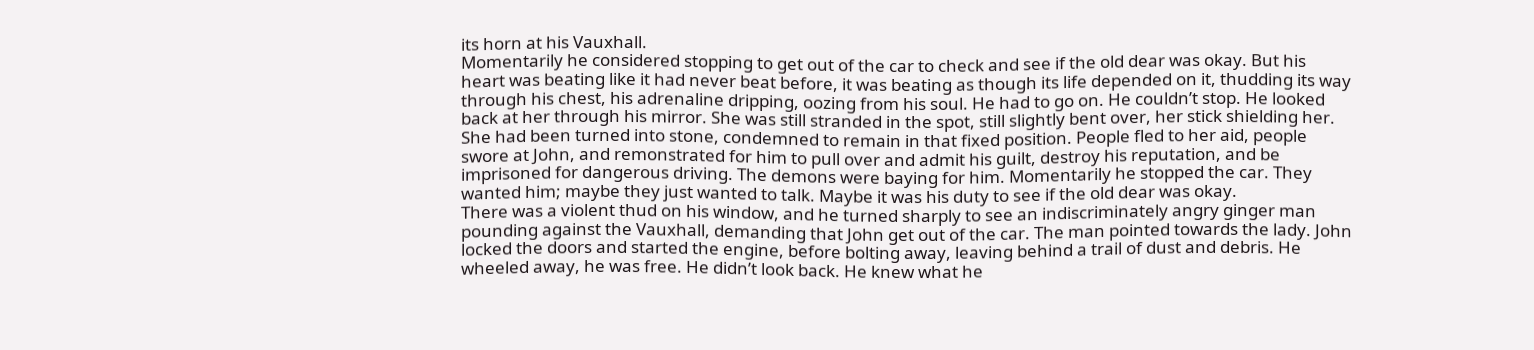its horn at his Vauxhall.
Momentarily he considered stopping to get out of the car to check and see if the old dear was okay. But his heart was beating like it had never beat before, it was beating as though its life depended on it, thudding its way through his chest, his adrenaline dripping, oozing from his soul. He had to go on. He couldn’t stop. He looked back at her through his mirror. She was still stranded in the spot, still slightly bent over, her stick shielding her. She had been turned into stone, condemned to remain in that fixed position. People fled to her aid, people swore at John, and remonstrated for him to pull over and admit his guilt, destroy his reputation, and be imprisoned for dangerous driving. The demons were baying for him. Momentarily he stopped the car. They wanted him; maybe they just wanted to talk. Maybe it was his duty to see if the old dear was okay.
There was a violent thud on his window, and he turned sharply to see an indiscriminately angry ginger man pounding against the Vauxhall, demanding that John get out of the car. The man pointed towards the lady. John locked the doors and started the engine, before bolting away, leaving behind a trail of dust and debris. He wheeled away, he was free. He didn’t look back. He knew what he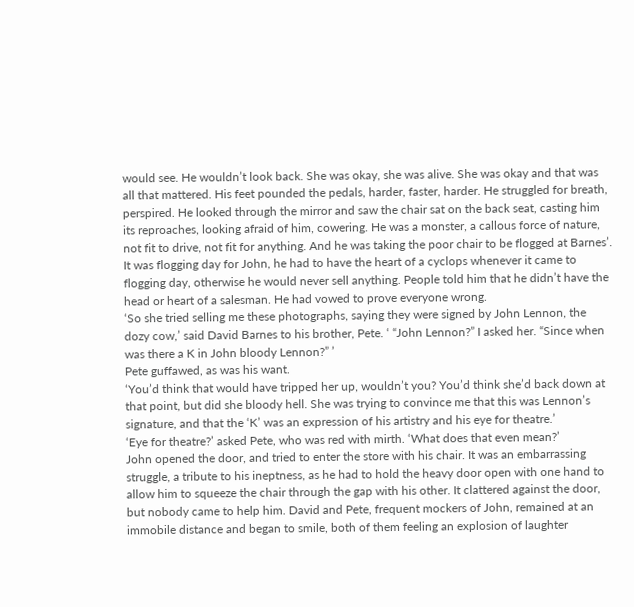would see. He wouldn’t look back. She was okay, she was alive. She was okay and that was all that mattered. His feet pounded the pedals, harder, faster, harder. He struggled for breath, perspired. He looked through the mirror and saw the chair sat on the back seat, casting him its reproaches, looking afraid of him, cowering. He was a monster, a callous force of nature, not fit to drive, not fit for anything. And he was taking the poor chair to be flogged at Barnes’. It was flogging day for John, he had to have the heart of a cyclops whenever it came to flogging day, otherwise he would never sell anything. People told him that he didn’t have the head or heart of a salesman. He had vowed to prove everyone wrong.
‘So she tried selling me these photographs, saying they were signed by John Lennon, the dozy cow,’ said David Barnes to his brother, Pete. ‘ “John Lennon?” I asked her. “Since when was there a K in John bloody Lennon?” ’
Pete guffawed, as was his want.
‘You’d think that would have tripped her up, wouldn’t you? You’d think she’d back down at that point, but did she bloody hell. She was trying to convince me that this was Lennon’s signature, and that the ‘K’ was an expression of his artistry and his eye for theatre.’
‘Eye for theatre?’ asked Pete, who was red with mirth. ‘What does that even mean?’
John opened the door, and tried to enter the store with his chair. It was an embarrassing struggle, a tribute to his ineptness, as he had to hold the heavy door open with one hand to allow him to squeeze the chair through the gap with his other. It clattered against the door, but nobody came to help him. David and Pete, frequent mockers of John, remained at an immobile distance and began to smile, both of them feeling an explosion of laughter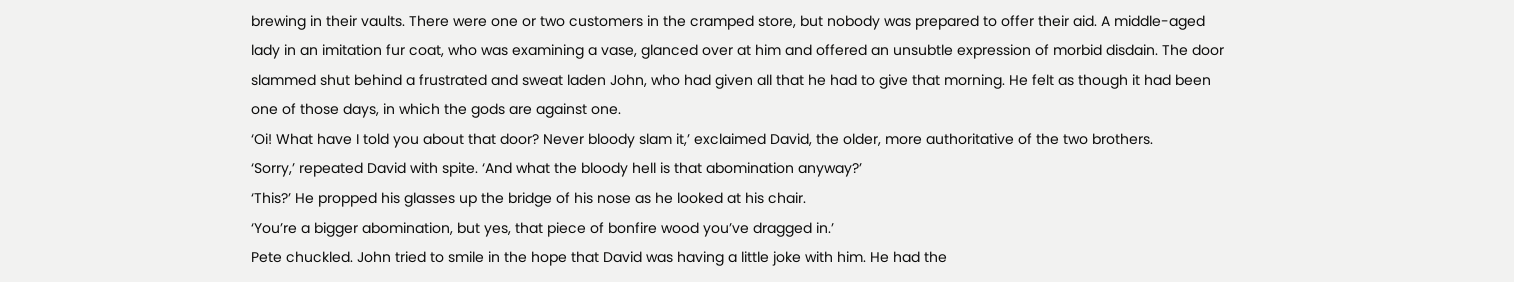brewing in their vaults. There were one or two customers in the cramped store, but nobody was prepared to offer their aid. A middle-aged lady in an imitation fur coat, who was examining a vase, glanced over at him and offered an unsubtle expression of morbid disdain. The door slammed shut behind a frustrated and sweat laden John, who had given all that he had to give that morning. He felt as though it had been one of those days, in which the gods are against one.
‘Oi! What have I told you about that door? Never bloody slam it,’ exclaimed David, the older, more authoritative of the two brothers.
‘Sorry,’ repeated David with spite. ‘And what the bloody hell is that abomination anyway?’
‘This?’ He propped his glasses up the bridge of his nose as he looked at his chair.
‘You’re a bigger abomination, but yes, that piece of bonfire wood you’ve dragged in.’
Pete chuckled. John tried to smile in the hope that David was having a little joke with him. He had the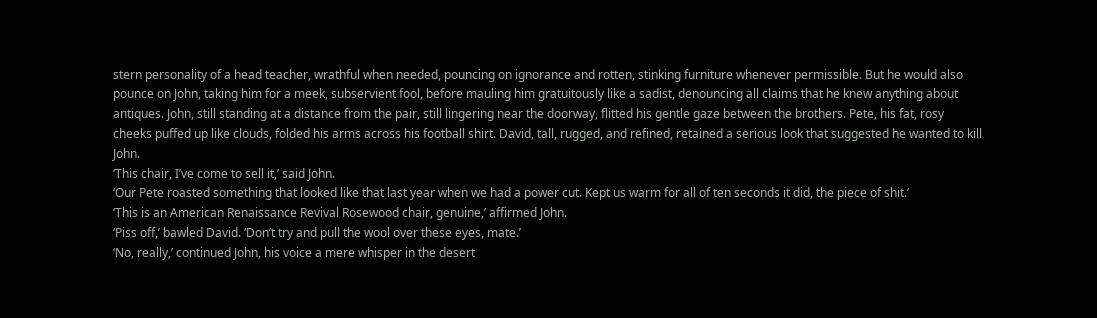stern personality of a head teacher, wrathful when needed, pouncing on ignorance and rotten, stinking furniture whenever permissible. But he would also pounce on John, taking him for a meek, subservient fool, before mauling him gratuitously like a sadist, denouncing all claims that he knew anything about antiques. John, still standing at a distance from the pair, still lingering near the doorway, flitted his gentle gaze between the brothers. Pete, his fat, rosy cheeks puffed up like clouds, folded his arms across his football shirt. David, tall, rugged, and refined, retained a serious look that suggested he wanted to kill John.
‘This chair, I’ve come to sell it,’ said John.
‘Our Pete roasted something that looked like that last year when we had a power cut. Kept us warm for all of ten seconds it did, the piece of shit.’
‘This is an American Renaissance Revival Rosewood chair, genuine,’ affirmed John.
‘Piss off,’ bawled David. ‘Don’t try and pull the wool over these eyes, mate.’
‘No, really,’ continued John, his voice a mere whisper in the desert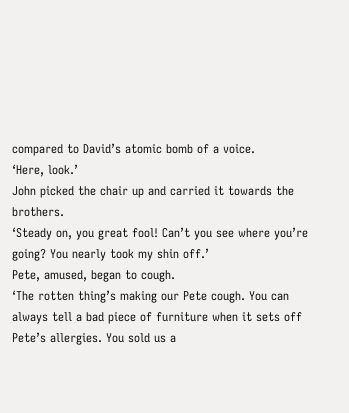compared to David’s atomic bomb of a voice.
‘Here, look.’
John picked the chair up and carried it towards the brothers.
‘Steady on, you great fool! Can’t you see where you’re going? You nearly took my shin off.’
Pete, amused, began to cough.
‘The rotten thing’s making our Pete cough. You can always tell a bad piece of furniture when it sets off Pete’s allergies. You sold us a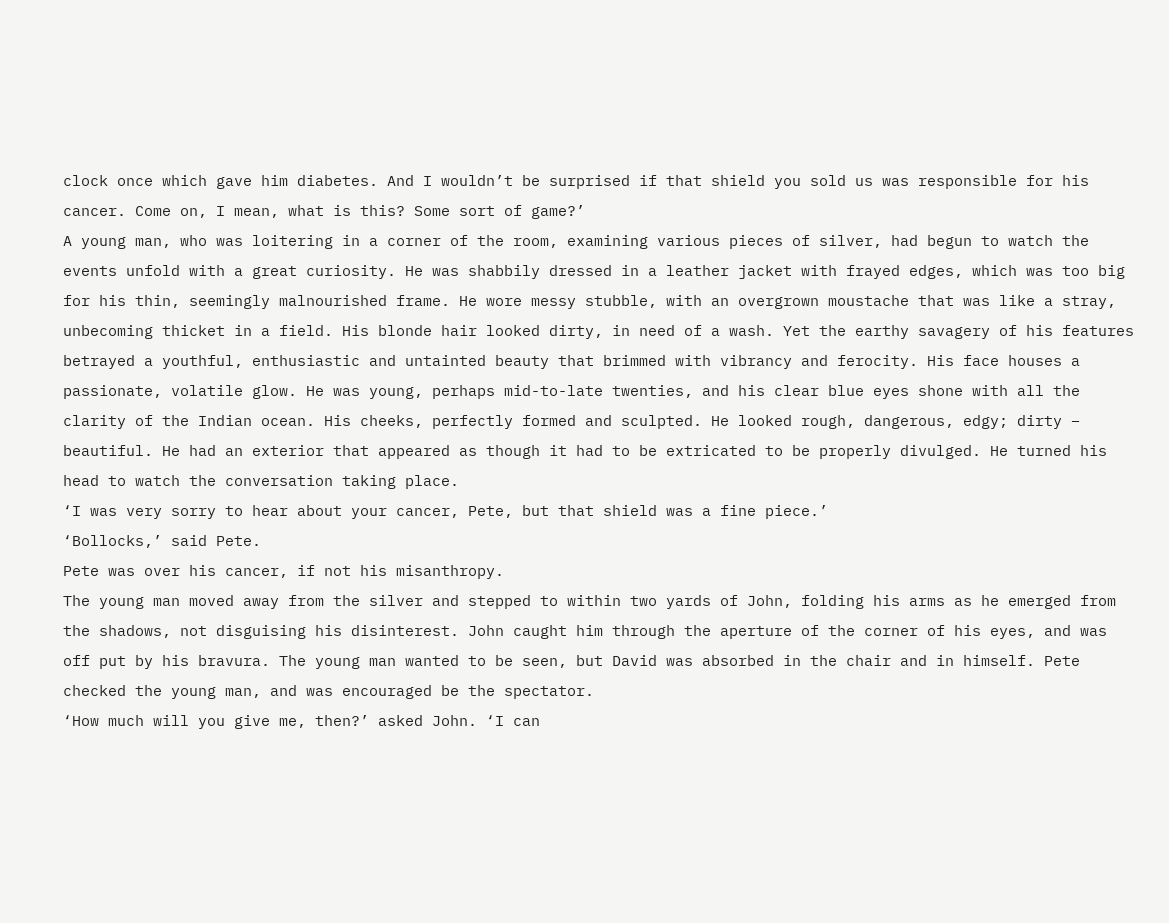clock once which gave him diabetes. And I wouldn’t be surprised if that shield you sold us was responsible for his cancer. Come on, I mean, what is this? Some sort of game?’
A young man, who was loitering in a corner of the room, examining various pieces of silver, had begun to watch the events unfold with a great curiosity. He was shabbily dressed in a leather jacket with frayed edges, which was too big for his thin, seemingly malnourished frame. He wore messy stubble, with an overgrown moustache that was like a stray, unbecoming thicket in a field. His blonde hair looked dirty, in need of a wash. Yet the earthy savagery of his features betrayed a youthful, enthusiastic and untainted beauty that brimmed with vibrancy and ferocity. His face houses a passionate, volatile glow. He was young, perhaps mid-to-late twenties, and his clear blue eyes shone with all the clarity of the Indian ocean. His cheeks, perfectly formed and sculpted. He looked rough, dangerous, edgy; dirty – beautiful. He had an exterior that appeared as though it had to be extricated to be properly divulged. He turned his head to watch the conversation taking place.
‘I was very sorry to hear about your cancer, Pete, but that shield was a fine piece.’
‘Bollocks,’ said Pete.
Pete was over his cancer, if not his misanthropy.
The young man moved away from the silver and stepped to within two yards of John, folding his arms as he emerged from the shadows, not disguising his disinterest. John caught him through the aperture of the corner of his eyes, and was off put by his bravura. The young man wanted to be seen, but David was absorbed in the chair and in himself. Pete checked the young man, and was encouraged be the spectator.
‘How much will you give me, then?’ asked John. ‘I can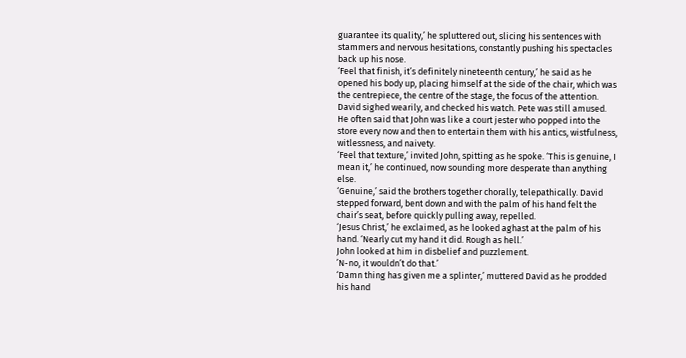guarantee its quality,’ he spluttered out, slicing his sentences with stammers and nervous hesitations, constantly pushing his spectacles back up his nose.
‘Feel that finish, it’s definitely nineteenth century,’ he said as he opened his body up, placing himself at the side of the chair, which was the centrepiece, the centre of the stage, the focus of the attention.
David sighed wearily, and checked his watch. Pete was still amused. He often said that John was like a court jester who popped into the store every now and then to entertain them with his antics, wistfulness, witlessness, and naivety.
‘Feel that texture,’ invited John, spitting as he spoke. ‘This is genuine, I mean it,’ he continued, now sounding more desperate than anything else.
‘Genuine,’ said the brothers together chorally, telepathically. David stepped forward, bent down and with the palm of his hand felt the chair’s seat, before quickly pulling away, repelled.
‘Jesus Christ,’ he exclaimed, as he looked aghast at the palm of his hand. ‘Nearly cut my hand it did. Rough as hell.’
John looked at him in disbelief and puzzlement.
’N-no, it wouldn’t do that.’
‘Damn thing has given me a splinter,’ muttered David as he prodded his hand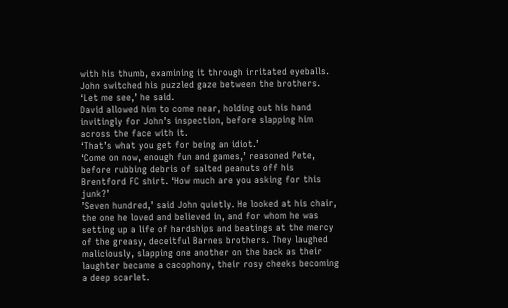with his thumb, examining it through irritated eyeballs.
John switched his puzzled gaze between the brothers.
‘Let me see,’ he said.
David allowed him to come near, holding out his hand invitingly for John’s inspection, before slapping him across the face with it.
‘That’s what you get for being an idiot.’
‘Come on now, enough fun and games,’ reasoned Pete, before rubbing debris of salted peanuts off his Brentford FC shirt. ‘How much are you asking for this junk?’
’Seven hundred,’ said John quietly. He looked at his chair, the one he loved and believed in, and for whom he was setting up a life of hardships and beatings at the mercy of the greasy, deceitful Barnes brothers. They laughed maliciously, slapping one another on the back as their laughter became a cacophony, their rosy cheeks becoming a deep scarlet.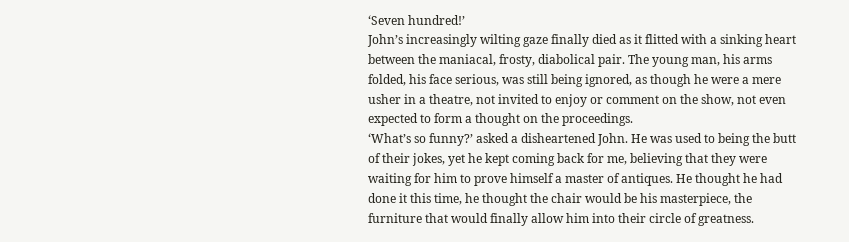‘Seven hundred!’
John’s increasingly wilting gaze finally died as it flitted with a sinking heart between the maniacal, frosty, diabolical pair. The young man, his arms folded, his face serious, was still being ignored, as though he were a mere usher in a theatre, not invited to enjoy or comment on the show, not even expected to form a thought on the proceedings.
‘What’s so funny?’ asked a disheartened John. He was used to being the butt of their jokes, yet he kept coming back for me, believing that they were waiting for him to prove himself a master of antiques. He thought he had done it this time, he thought the chair would be his masterpiece, the furniture that would finally allow him into their circle of greatness.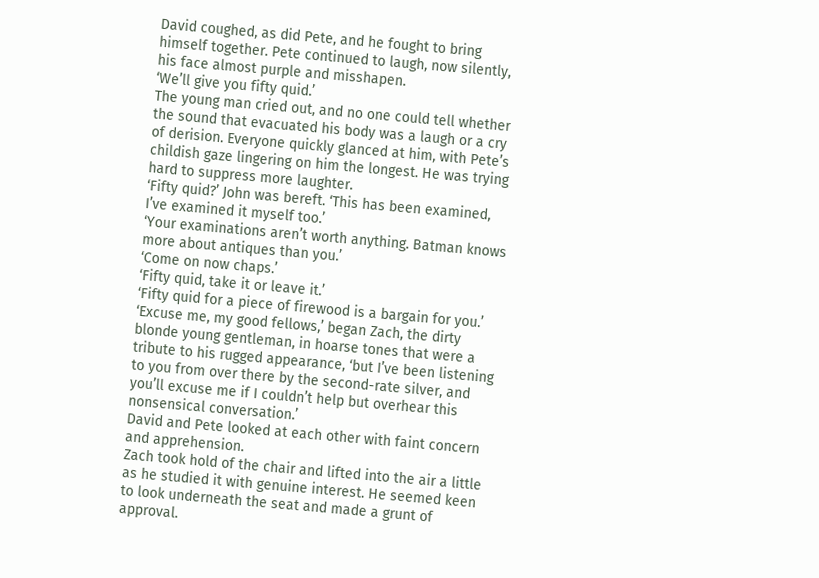David coughed, as did Pete, and he fought to bring himself together. Pete continued to laugh, now silently, his face almost purple and misshapen.
‘We’ll give you fifty quid.’
The young man cried out, and no one could tell whether the sound that evacuated his body was a laugh or a cry of derision. Everyone quickly glanced at him, with Pete’s childish gaze lingering on him the longest. He was trying hard to suppress more laughter.
‘Fifty quid?’ John was bereft. ‘This has been examined, I’ve examined it myself too.’
‘Your examinations aren’t worth anything. Batman knows more about antiques than you.’
‘Come on now chaps.’
‘Fifty quid, take it or leave it.’
‘Fifty quid for a piece of firewood is a bargain for you.’
‘Excuse me, my good fellows,’ began Zach, the dirty blonde young gentleman, in hoarse tones that were a tribute to his rugged appearance, ‘but I’ve been listening to you from over there by the second-rate silver, and you’ll excuse me if I couldn’t help but overhear this nonsensical conversation.’
David and Pete looked at each other with faint concern and apprehension.
Zach took hold of the chair and lifted into the air a little as he studied it with genuine interest. He seemed keen to look underneath the seat and made a grunt of approval.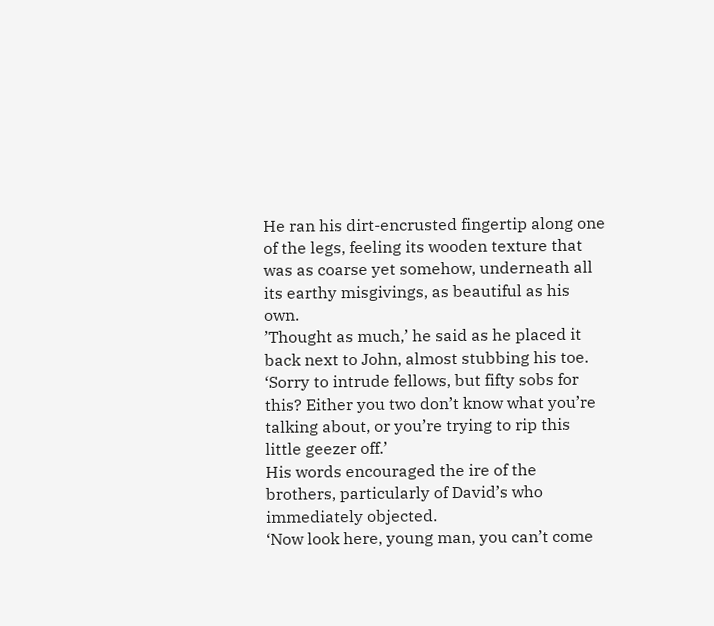He ran his dirt-encrusted fingertip along one of the legs, feeling its wooden texture that was as coarse yet somehow, underneath all its earthy misgivings, as beautiful as his own.
’Thought as much,’ he said as he placed it back next to John, almost stubbing his toe. ‘Sorry to intrude fellows, but fifty sobs for this? Either you two don’t know what you’re talking about, or you’re trying to rip this little geezer off.’
His words encouraged the ire of the brothers, particularly of David’s who immediately objected.
‘Now look here, young man, you can’t come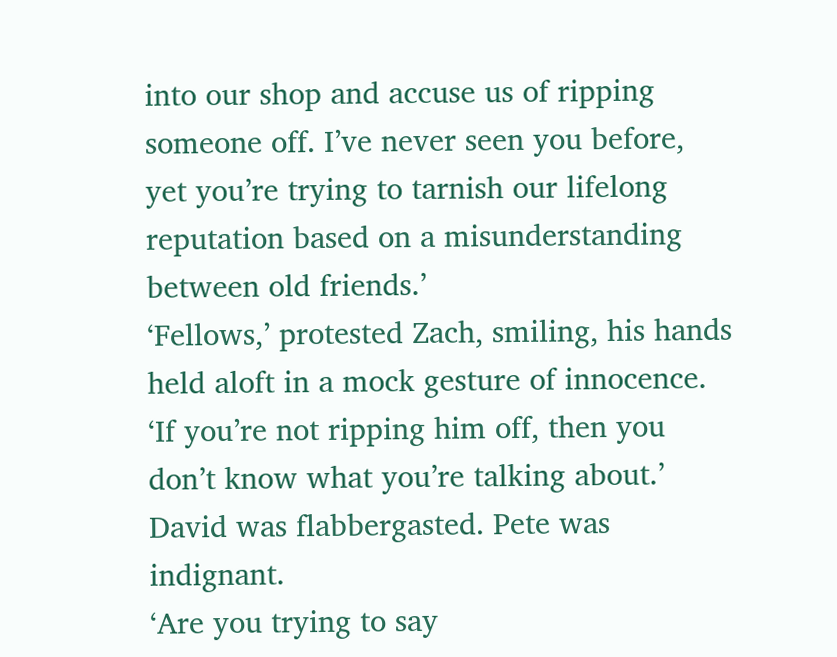into our shop and accuse us of ripping someone off. I’ve never seen you before, yet you’re trying to tarnish our lifelong reputation based on a misunderstanding between old friends.’
‘Fellows,’ protested Zach, smiling, his hands held aloft in a mock gesture of innocence. ‘If you’re not ripping him off, then you don’t know what you’re talking about.’
David was flabbergasted. Pete was indignant.
‘Are you trying to say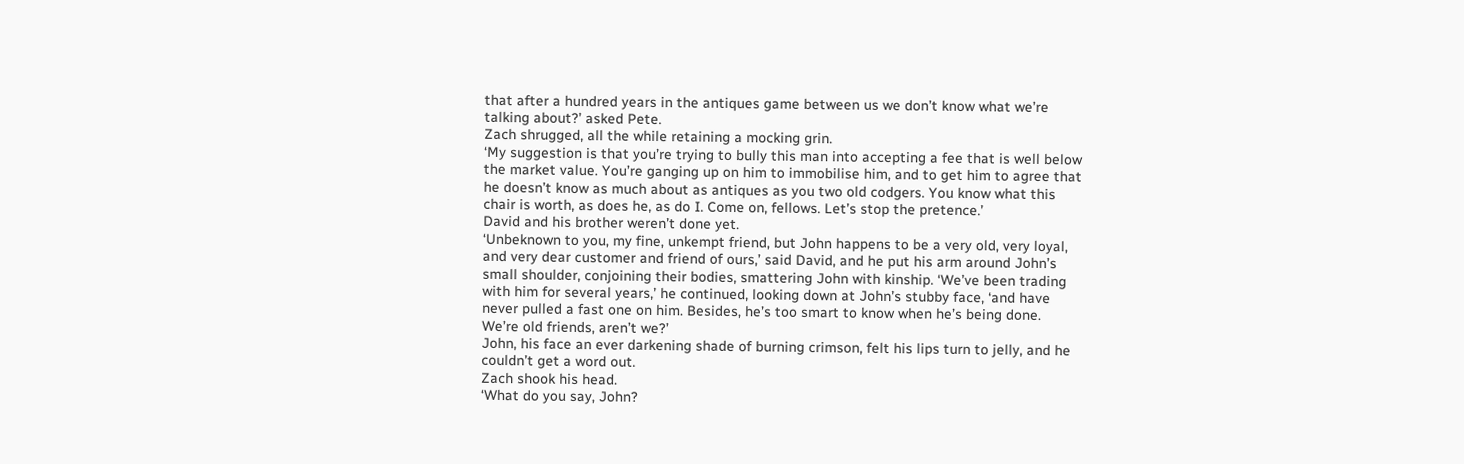that after a hundred years in the antiques game between us we don’t know what we’re talking about?’ asked Pete.
Zach shrugged, all the while retaining a mocking grin.
‘My suggestion is that you’re trying to bully this man into accepting a fee that is well below the market value. You’re ganging up on him to immobilise him, and to get him to agree that he doesn’t know as much about as antiques as you two old codgers. You know what this chair is worth, as does he, as do I. Come on, fellows. Let’s stop the pretence.’
David and his brother weren’t done yet.
‘Unbeknown to you, my fine, unkempt friend, but John happens to be a very old, very loyal, and very dear customer and friend of ours,’ said David, and he put his arm around John’s small shoulder, conjoining their bodies, smattering John with kinship. ‘We’ve been trading with him for several years,’ he continued, looking down at John’s stubby face, ‘and have never pulled a fast one on him. Besides, he’s too smart to know when he’s being done. We’re old friends, aren’t we?’
John, his face an ever darkening shade of burning crimson, felt his lips turn to jelly, and he couldn’t get a word out.
Zach shook his head.
‘What do you say, John?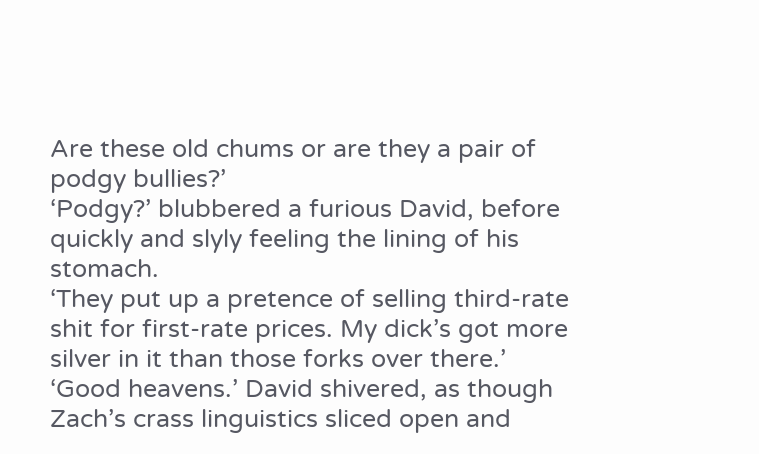Are these old chums or are they a pair of podgy bullies?’
‘Podgy?’ blubbered a furious David, before quickly and slyly feeling the lining of his stomach.
‘They put up a pretence of selling third-rate shit for first-rate prices. My dick’s got more silver in it than those forks over there.’
‘Good heavens.’ David shivered, as though Zach’s crass linguistics sliced open and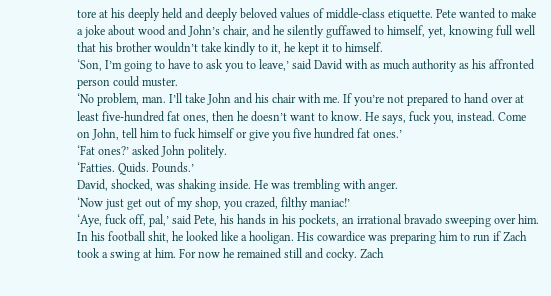tore at his deeply held and deeply beloved values of middle-class etiquette. Pete wanted to make a joke about wood and John’s chair, and he silently guffawed to himself, yet, knowing full well that his brother wouldn’t take kindly to it, he kept it to himself.
‘Son, I’m going to have to ask you to leave,’ said David with as much authority as his affronted person could muster.
‘No problem, man. I’ll take John and his chair with me. If you’re not prepared to hand over at least five-hundred fat ones, then he doesn’t want to know. He says, fuck you, instead. Come on John, tell him to fuck himself or give you five hundred fat ones.’
‘Fat ones?’ asked John politely.
‘Fatties. Quids. Pounds.’
David, shocked, was shaking inside. He was trembling with anger.
‘Now just get out of my shop, you crazed, filthy maniac!’
‘Aye, fuck off, pal,’ said Pete, his hands in his pockets, an irrational bravado sweeping over him. In his football shit, he looked like a hooligan. His cowardice was preparing him to run if Zach took a swing at him. For now he remained still and cocky. Zach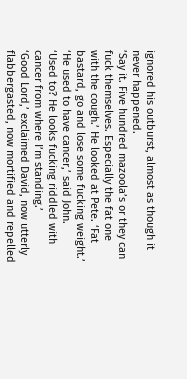ignored his outburst, almost as though it never happened.
’Say it. Five hundred mazoola’s or they can fuck themselves. Especially the fat one with the cough.’ He looked at Pete. ‘Fat bastard, go and lose some fucking weight.’
‘He used to have cancer,’ said John.
‘Used to? He looks fucking riddled with cancer from where I’m standing.’
‘Good Lord,’ exclaimed David, now utterly flabbergasted, now mortified and repelled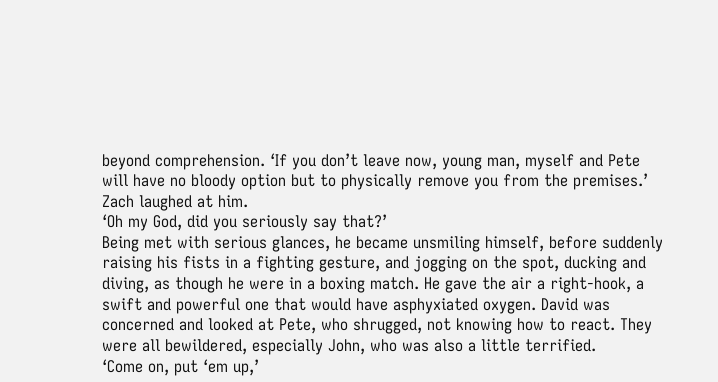beyond comprehension. ‘If you don’t leave now, young man, myself and Pete will have no bloody option but to physically remove you from the premises.’
Zach laughed at him.
‘Oh my God, did you seriously say that?’
Being met with serious glances, he became unsmiling himself, before suddenly raising his fists in a fighting gesture, and jogging on the spot, ducking and diving, as though he were in a boxing match. He gave the air a right-hook, a swift and powerful one that would have asphyxiated oxygen. David was concerned and looked at Pete, who shrugged, not knowing how to react. They were all bewildered, especially John, who was also a little terrified.
‘Come on, put ‘em up,’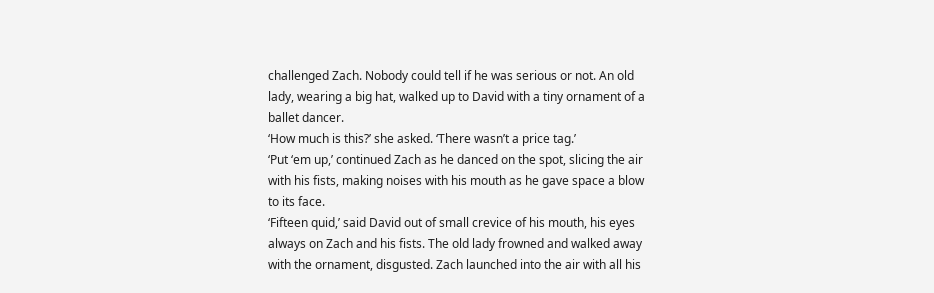challenged Zach. Nobody could tell if he was serious or not. An old lady, wearing a big hat, walked up to David with a tiny ornament of a ballet dancer.
‘How much is this?’ she asked. ‘There wasn’t a price tag.’
‘Put ‘em up,’ continued Zach as he danced on the spot, slicing the air with his fists, making noises with his mouth as he gave space a blow to its face.
‘Fifteen quid,’ said David out of small crevice of his mouth, his eyes always on Zach and his fists. The old lady frowned and walked away with the ornament, disgusted. Zach launched into the air with all his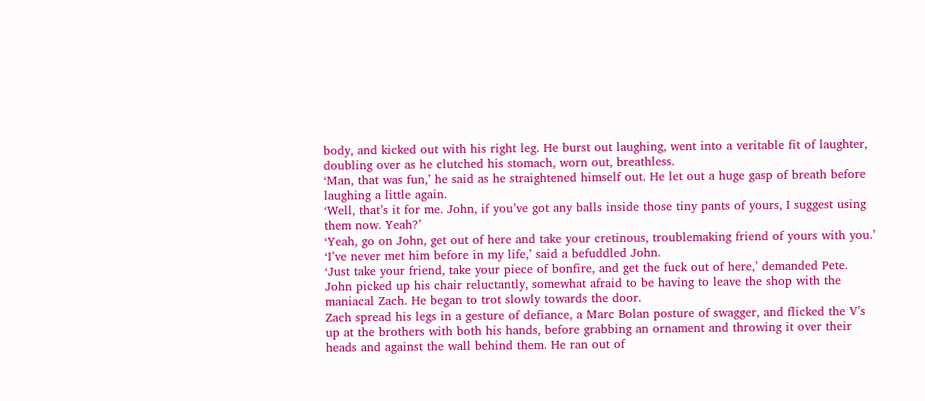body, and kicked out with his right leg. He burst out laughing, went into a veritable fit of laughter, doubling over as he clutched his stomach, worn out, breathless.
‘Man, that was fun,’ he said as he straightened himself out. He let out a huge gasp of breath before laughing a little again.
‘Well, that’s it for me. John, if you’ve got any balls inside those tiny pants of yours, I suggest using them now. Yeah?’
‘Yeah, go on John, get out of here and take your cretinous, troublemaking friend of yours with you.’
‘I’ve never met him before in my life,’ said a befuddled John.
‘Just take your friend, take your piece of bonfire, and get the fuck out of here,’ demanded Pete.
John picked up his chair reluctantly, somewhat afraid to be having to leave the shop with the maniacal Zach. He began to trot slowly towards the door.
Zach spread his legs in a gesture of defiance, a Marc Bolan posture of swagger, and flicked the V’s up at the brothers with both his hands, before grabbing an ornament and throwing it over their heads and against the wall behind them. He ran out of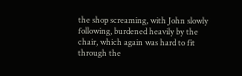the shop screaming, with John slowly following, burdened heavily by the chair, which again was hard to fit through the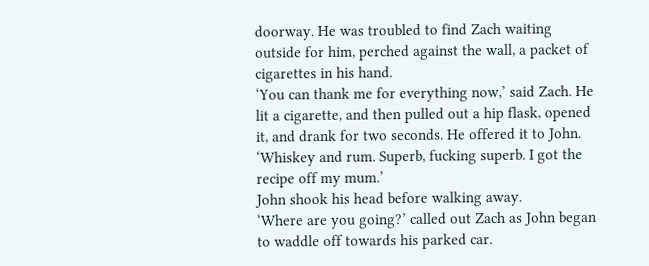doorway. He was troubled to find Zach waiting outside for him, perched against the wall, a packet of cigarettes in his hand.
‘You can thank me for everything now,’ said Zach. He lit a cigarette, and then pulled out a hip flask, opened it, and drank for two seconds. He offered it to John.
‘Whiskey and rum. Superb, fucking superb. I got the recipe off my mum.’
John shook his head before walking away.
‘Where are you going?’ called out Zach as John began to waddle off towards his parked car.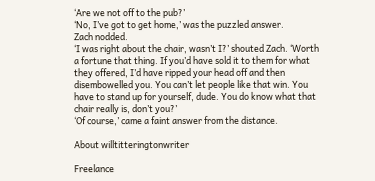‘Are we not off to the pub?’
‘No, I’ve got to get home,’ was the puzzled answer.
Zach nodded.
‘I was right about the chair, wasn’t I?’ shouted Zach. ‘Worth a fortune that thing. If you’d have sold it to them for what they offered, I’d have ripped your head off and then disembowelled you. You can’t let people like that win. You have to stand up for yourself, dude. You do know what that chair really is, don’t you?’
‘Of course,’ came a faint answer from the distance.

About willtitteringtonwriter

Freelance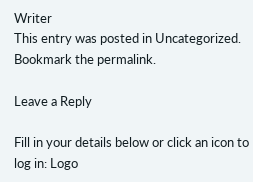Writer
This entry was posted in Uncategorized. Bookmark the permalink.

Leave a Reply

Fill in your details below or click an icon to log in: Logo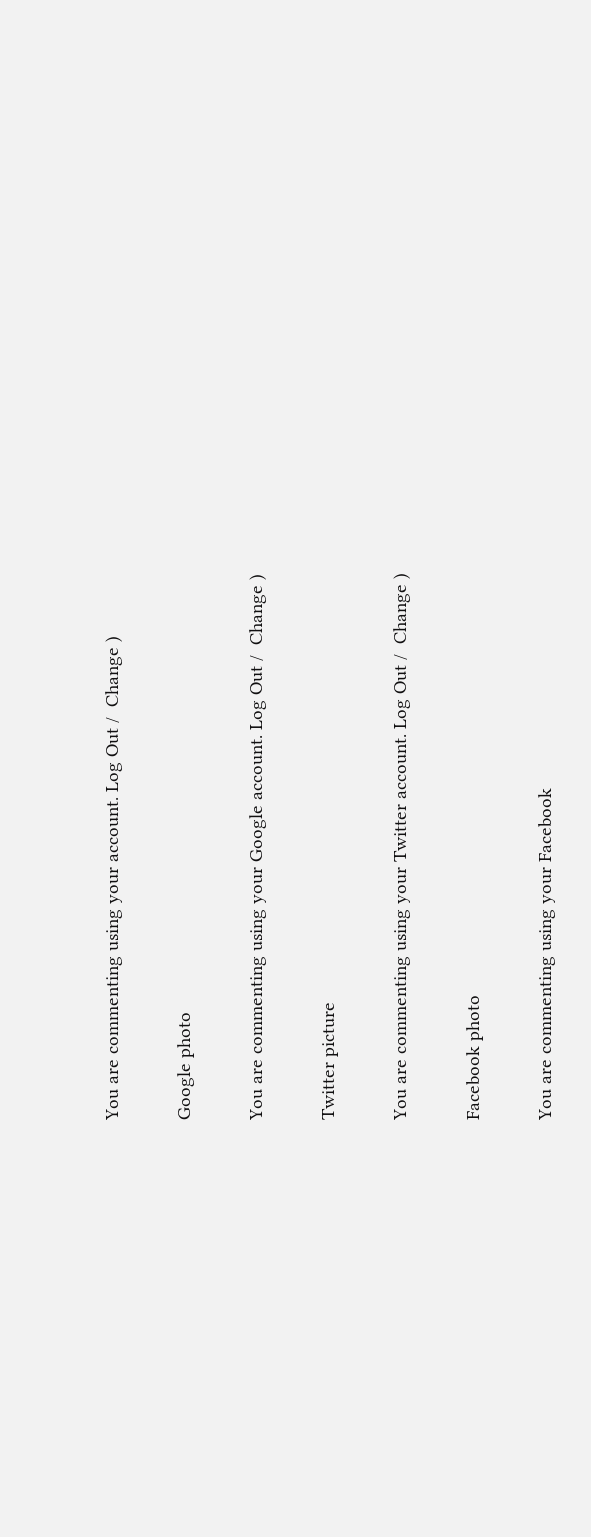You are commenting using your account. Log Out /  Change )

Google photo

You are commenting using your Google account. Log Out /  Change )

Twitter picture

You are commenting using your Twitter account. Log Out /  Change )

Facebook photo

You are commenting using your Facebook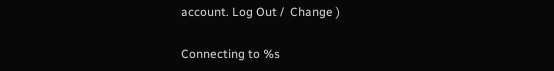account. Log Out /  Change )

Connecting to %s